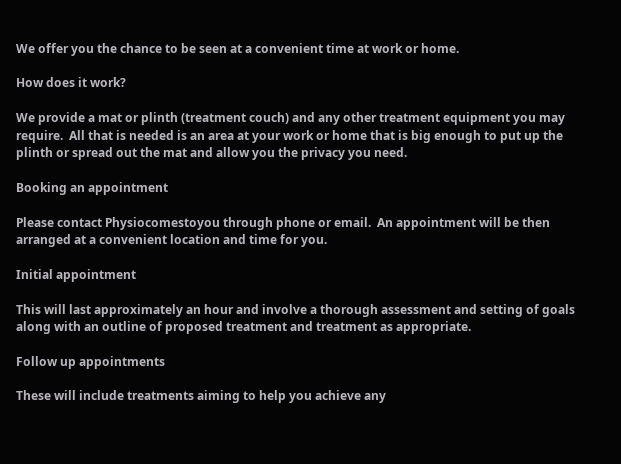We offer you the chance to be seen at a convenient time at work or home.

How does it work?

We provide a mat or plinth (treatment couch) and any other treatment equipment you may require.  All that is needed is an area at your work or home that is big enough to put up the plinth or spread out the mat and allow you the privacy you need.

Booking an appointment

Please contact Physiocomestoyou through phone or email.  An appointment will be then arranged at a convenient location and time for you.

Initial appointment

This will last approximately an hour and involve a thorough assessment and setting of goals along with an outline of proposed treatment and treatment as appropriate.

Follow up appointments

These will include treatments aiming to help you achieve any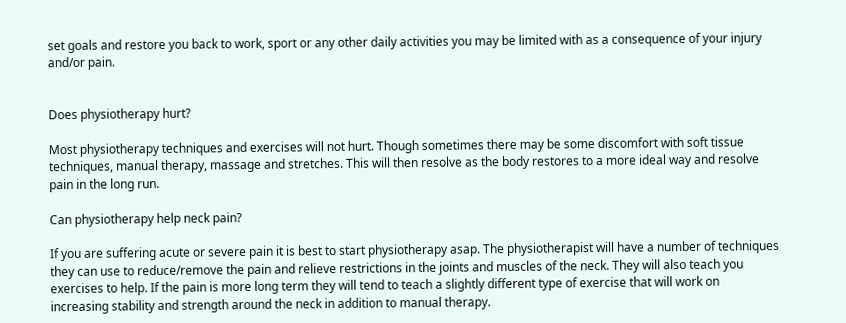set goals and restore you back to work, sport or any other daily activities you may be limited with as a consequence of your injury and/or pain.


Does physiotherapy hurt?

Most physiotherapy techniques and exercises will not hurt. Though sometimes there may be some discomfort with soft tissue techniques, manual therapy, massage and stretches. This will then resolve as the body restores to a more ideal way and resolve pain in the long run.

Can physiotherapy help neck pain?

If you are suffering acute or severe pain it is best to start physiotherapy asap. The physiotherapist will have a number of techniques they can use to reduce/remove the pain and relieve restrictions in the joints and muscles of the neck. They will also teach you exercises to help. If the pain is more long term they will tend to teach a slightly different type of exercise that will work on increasing stability and strength around the neck in addition to manual therapy.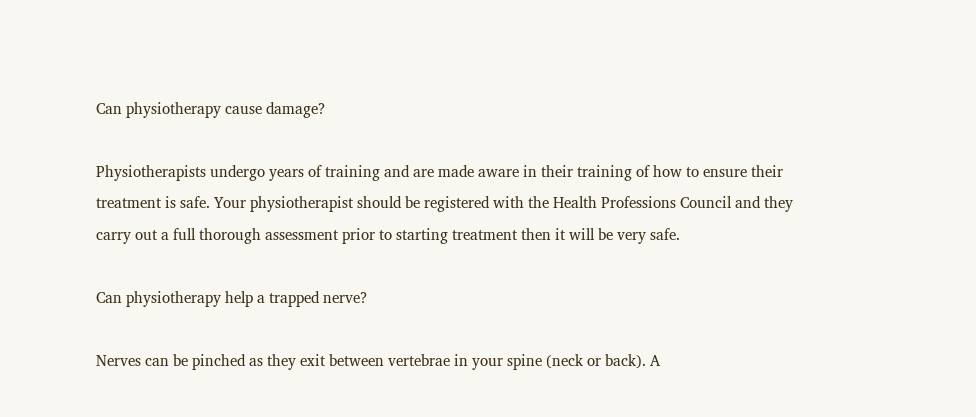Can physiotherapy cause damage?

Physiotherapists undergo years of training and are made aware in their training of how to ensure their treatment is safe. Your physiotherapist should be registered with the Health Professions Council and they carry out a full thorough assessment prior to starting treatment then it will be very safe.

Can physiotherapy help a trapped nerve?

Nerves can be pinched as they exit between vertebrae in your spine (neck or back). A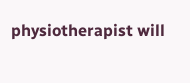physiotherapist will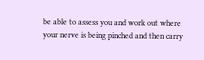be able to assess you and work out where your nerve is being pinched and then carry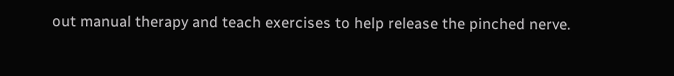out manual therapy and teach exercises to help release the pinched nerve.